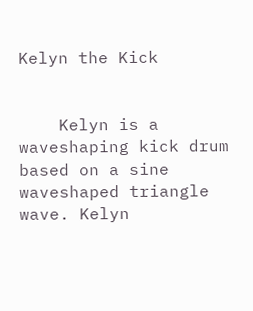Kelyn the Kick


    Kelyn is a waveshaping kick drum based on a sine waveshaped triangle wave. Kelyn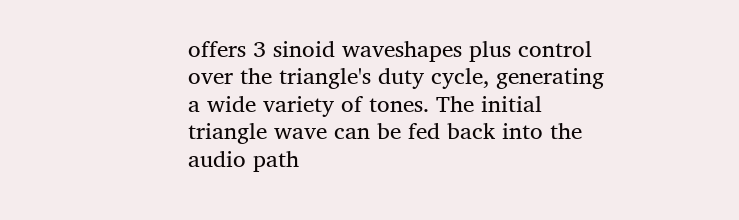offers 3 sinoid waveshapes plus control over the triangle's duty cycle, generating a wide variety of tones. The initial triangle wave can be fed back into the audio path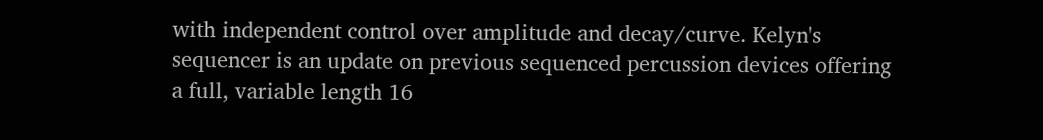with independent control over amplitude and decay/curve. Kelyn's sequencer is an update on previous sequenced percussion devices offering a full, variable length 16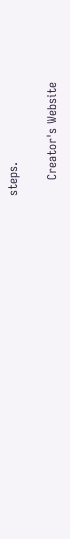steps.

    Creator's Website